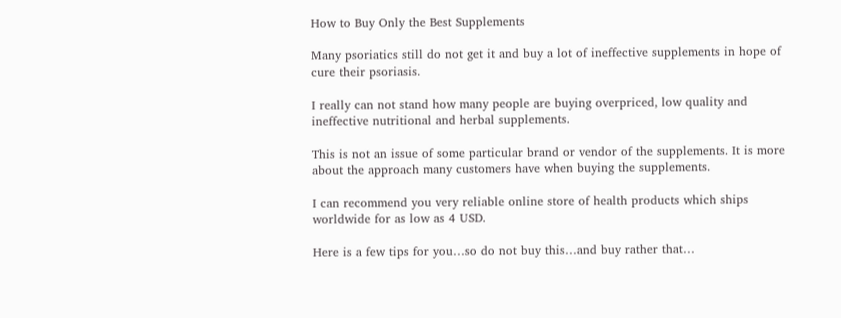How to Buy Only the Best Supplements

Many psoriatics still do not get it and buy a lot of ineffective supplements in hope of cure their psoriasis.

I really can not stand how many people are buying overpriced, low quality and ineffective nutritional and herbal supplements.

This is not an issue of some particular brand or vendor of the supplements. It is more about the approach many customers have when buying the supplements.

I can recommend you very reliable online store of health products which ships worldwide for as low as 4 USD.

Here is a few tips for you…so do not buy this…and buy rather that…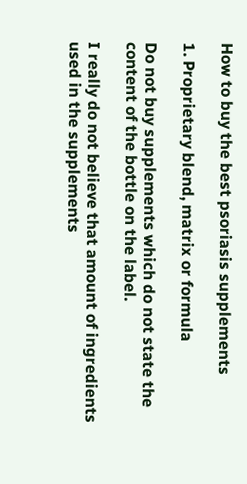How to buy the best psoriasis supplements

1. Proprietary blend, matrix or formula

Do not buy supplements which do not state the content of the bottle on the label.

I really do not believe that amount of ingredients used in the supplements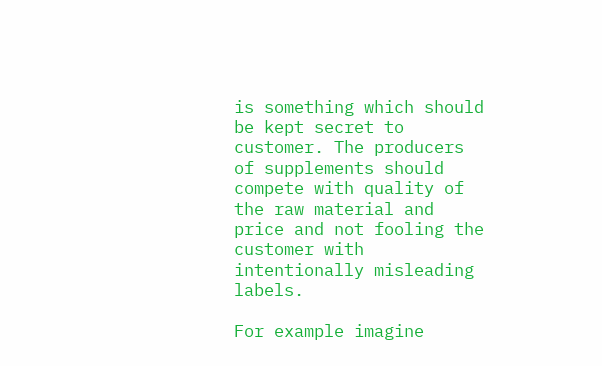is something which should be kept secret to customer. The producers of supplements should compete with quality of the raw material and price and not fooling the customer with intentionally misleading labels.

For example imagine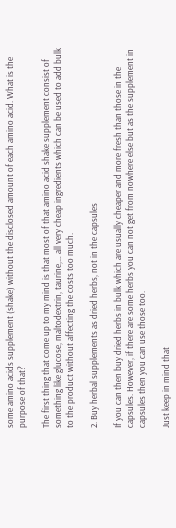some amino acids supplement (shake) without the disclosed amount of each amino acid. What is the purpose of that?

The first thing that come up to my mind is that most of that amino acid shake supplement consist of something like glucose, maltodextrin, taurine,… all very cheap ingredients which can be used to add bulk to the product without affecting the costs too much.

2. Buy herbal supplements as dried herbs, not in the capsules

If you can then buy dried herbs in bulk which are usually cheaper and more fresh than those in the capsules. However, if there are some herbs you can not get from nowhere else but as the supplement in capsules then you can use those too.

Just keep in mind that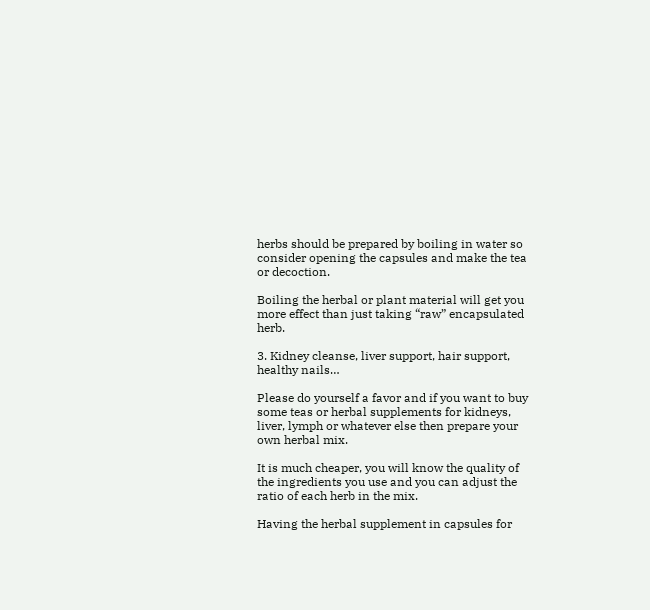herbs should be prepared by boiling in water so consider opening the capsules and make the tea or decoction.

Boiling the herbal or plant material will get you more effect than just taking “raw” encapsulated herb.

3. Kidney cleanse, liver support, hair support, healthy nails…

Please do yourself a favor and if you want to buy some teas or herbal supplements for kidneys, liver, lymph or whatever else then prepare your own herbal mix.

It is much cheaper, you will know the quality of the ingredients you use and you can adjust the ratio of each herb in the mix.

Having the herbal supplement in capsules for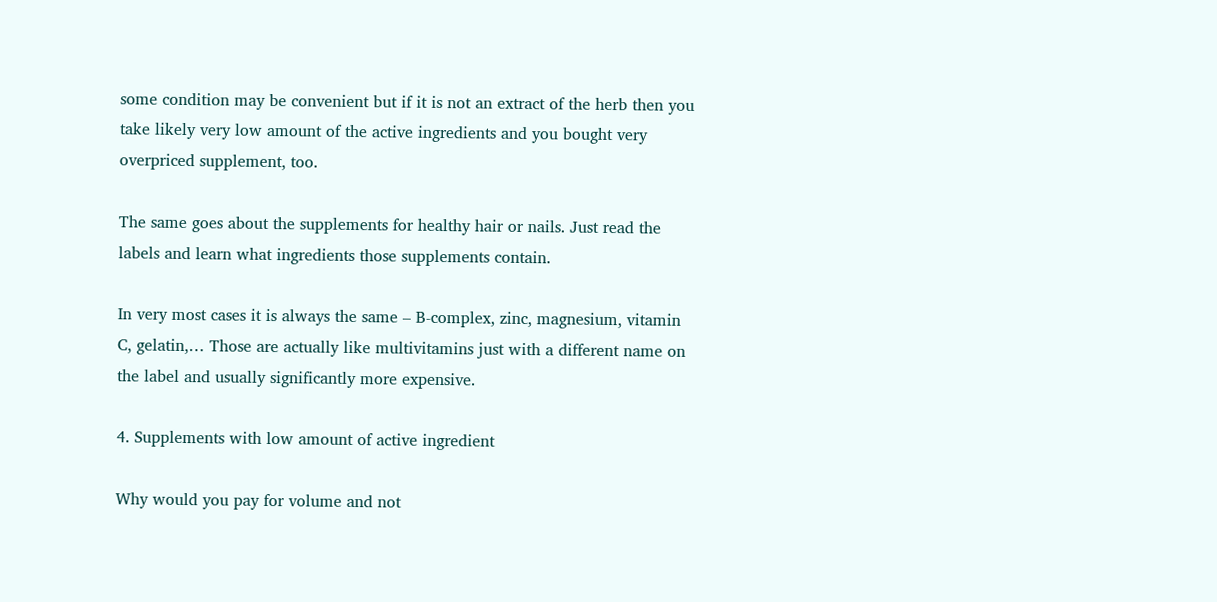some condition may be convenient but if it is not an extract of the herb then you take likely very low amount of the active ingredients and you bought very overpriced supplement, too.

The same goes about the supplements for healthy hair or nails. Just read the labels and learn what ingredients those supplements contain.

In very most cases it is always the same – B-complex, zinc, magnesium, vitamin C, gelatin,… Those are actually like multivitamins just with a different name on the label and usually significantly more expensive.

4. Supplements with low amount of active ingredient

Why would you pay for volume and not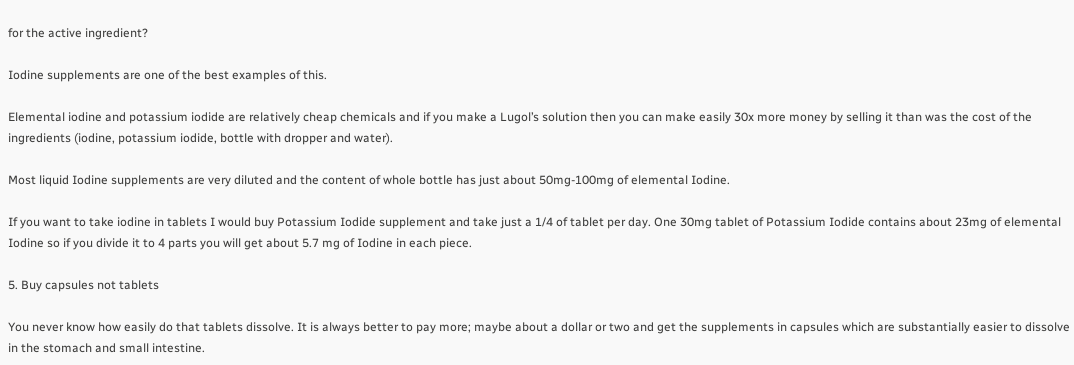for the active ingredient?

Iodine supplements are one of the best examples of this.

Elemental iodine and potassium iodide are relatively cheap chemicals and if you make a Lugol’s solution then you can make easily 30x more money by selling it than was the cost of the ingredients (iodine, potassium iodide, bottle with dropper and water).

Most liquid Iodine supplements are very diluted and the content of whole bottle has just about 50mg-100mg of elemental Iodine.

If you want to take iodine in tablets I would buy Potassium Iodide supplement and take just a 1/4 of tablet per day. One 30mg tablet of Potassium Iodide contains about 23mg of elemental Iodine so if you divide it to 4 parts you will get about 5.7 mg of Iodine in each piece.

5. Buy capsules not tablets

You never know how easily do that tablets dissolve. It is always better to pay more; maybe about a dollar or two and get the supplements in capsules which are substantially easier to dissolve in the stomach and small intestine.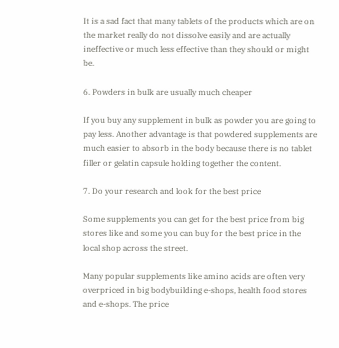It is a sad fact that many tablets of the products which are on the market really do not dissolve easily and are actually ineffective or much less effective than they should or might be.

6. Powders in bulk are usually much cheaper

If you buy any supplement in bulk as powder you are going to pay less. Another advantage is that powdered supplements are much easier to absorb in the body because there is no tablet filler or gelatin capsule holding together the content.

7. Do your research and look for the best price

Some supplements you can get for the best price from big stores like and some you can buy for the best price in the local shop across the street.

Many popular supplements like amino acids are often very overpriced in big bodybuilding e-shops, health food stores and e-shops. The price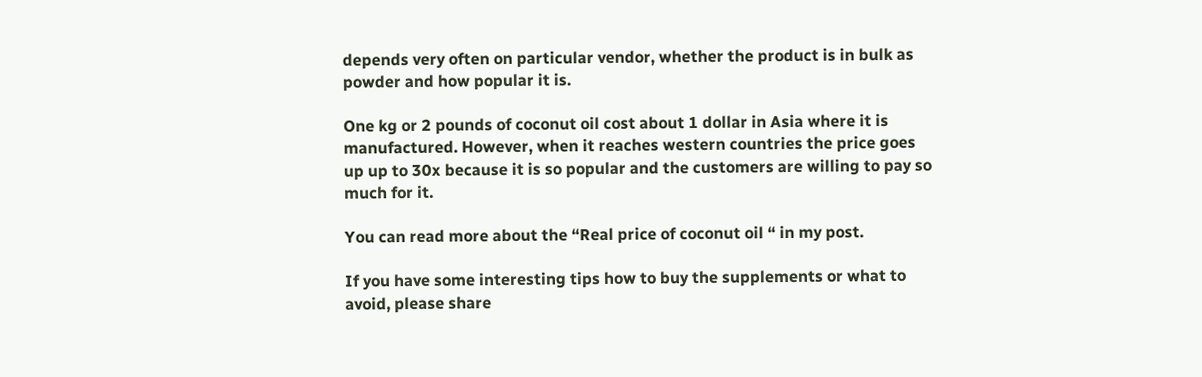depends very often on particular vendor, whether the product is in bulk as powder and how popular it is.

One kg or 2 pounds of coconut oil cost about 1 dollar in Asia where it is manufactured. However, when it reaches western countries the price goes up up to 30x because it is so popular and the customers are willing to pay so much for it.

You can read more about the “Real price of coconut oil “ in my post.

If you have some interesting tips how to buy the supplements or what to avoid, please share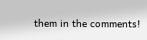them in the comments!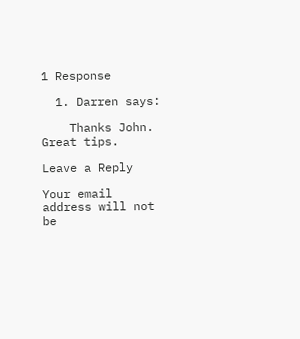1 Response

  1. Darren says:

    Thanks John. Great tips.

Leave a Reply

Your email address will not be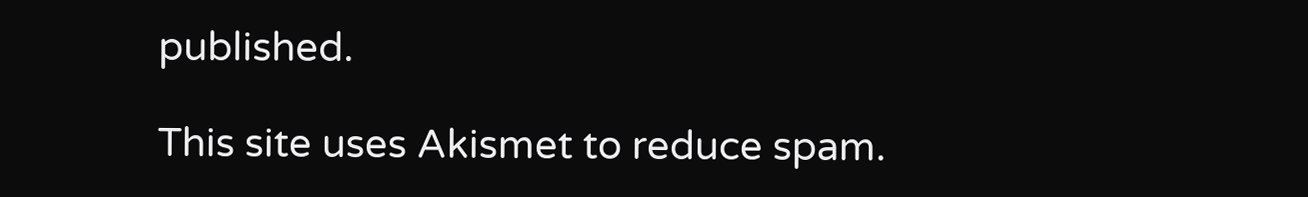published.

This site uses Akismet to reduce spam.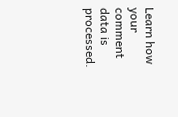Learn how your comment data is processed.